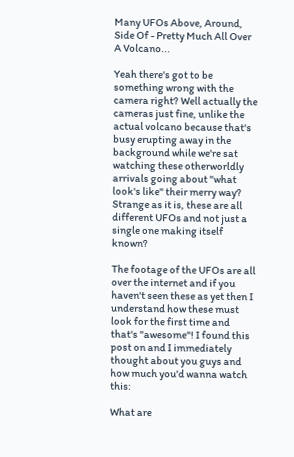Many UFOs Above, Around, Side Of - Pretty Much All Over A Volcano...

Yeah there's got to be something wrong with the camera right? Well actually the cameras just fine, unlike the actual volcano because that's busy erupting away in the background while we're sat watching these otherworldly arrivals going about "what look's like" their merry way? Strange as it is, these are all different UFOs and not just a single one making itself known?

The footage of the UFOs are all over the internet and if you haven't seen these as yet then I understand how these must look for the first time and that's "awesome"! I found this post on and I immediately thought about you guys and how much you'd wanna watch this:

What are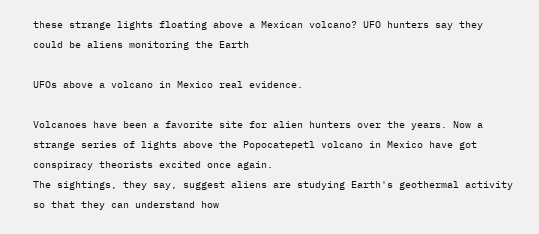these strange lights floating above a Mexican volcano? UFO hunters say they could be aliens monitoring the Earth

UFOs above a volcano in Mexico real evidence.

Volcanoes have been a favorite site for alien hunters over the years. Now a strange series of lights above the Popocatepetl volcano in Mexico have got conspiracy theorists excited once again.
The sightings, they say, suggest aliens are studying Earth's geothermal activity so that they can understand how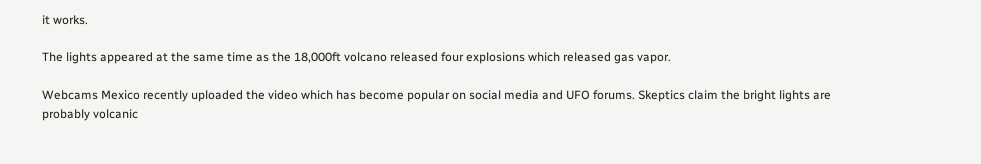it works.

The lights appeared at the same time as the 18,000ft volcano released four explosions which released gas vapor.

Webcams Mexico recently uploaded the video which has become popular on social media and UFO forums. Skeptics claim the bright lights are probably volcanic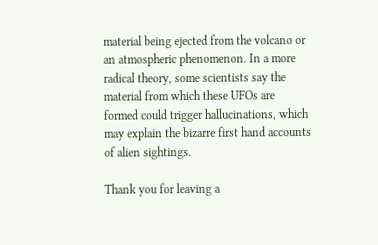material being ejected from the volcano or an atmospheric phenomenon. In a more radical theory, some scientists say the material from which these UFOs are formed could trigger hallucinations, which may explain the bizarre first hand accounts of alien sightings.

Thank you for leaving a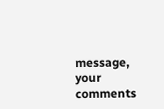message, your comments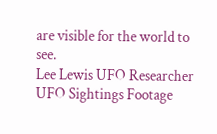are visible for the world to see.
Lee Lewis UFO Researcher
UFO Sightings Footage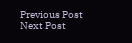Previous Post Next Post